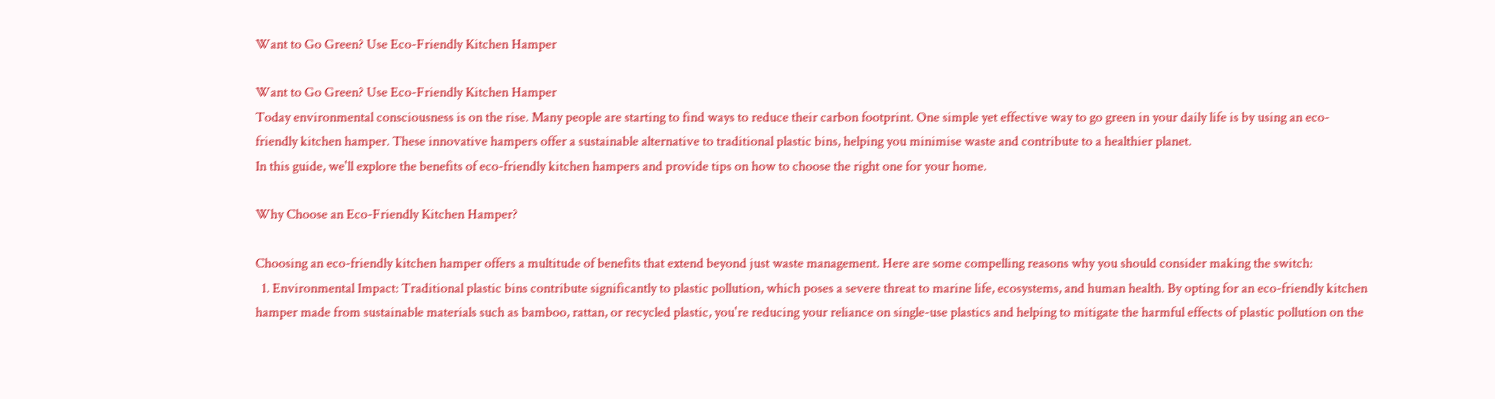Want to Go Green? Use Eco-Friendly Kitchen Hamper

Want to Go Green? Use Eco-Friendly Kitchen Hamper
Today environmental consciousness is on the rise. Many people are starting to find ways to reduce their carbon footprint. One simple yet effective way to go green in your daily life is by using an eco-friendly kitchen hamper. These innovative hampers offer a sustainable alternative to traditional plastic bins, helping you minimise waste and contribute to a healthier planet.
In this guide, we'll explore the benefits of eco-friendly kitchen hampers and provide tips on how to choose the right one for your home.

Why Choose an Eco-Friendly Kitchen Hamper?

Choosing an eco-friendly kitchen hamper offers a multitude of benefits that extend beyond just waste management. Here are some compelling reasons why you should consider making the switch:
  1. Environmental Impact: Traditional plastic bins contribute significantly to plastic pollution, which poses a severe threat to marine life, ecosystems, and human health. By opting for an eco-friendly kitchen hamper made from sustainable materials such as bamboo, rattan, or recycled plastic, you're reducing your reliance on single-use plastics and helping to mitigate the harmful effects of plastic pollution on the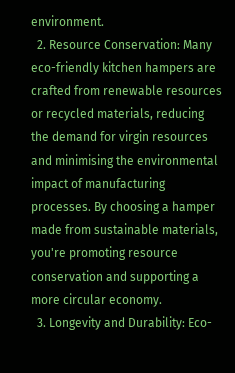environment.
  2. Resource Conservation: Many eco-friendly kitchen hampers are crafted from renewable resources or recycled materials, reducing the demand for virgin resources and minimising the environmental impact of manufacturing processes. By choosing a hamper made from sustainable materials, you're promoting resource conservation and supporting a more circular economy.
  3. Longevity and Durability: Eco-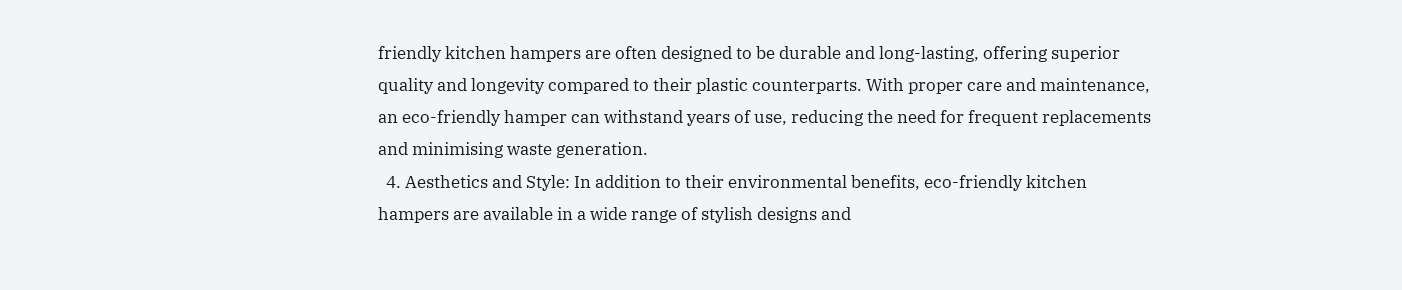friendly kitchen hampers are often designed to be durable and long-lasting, offering superior quality and longevity compared to their plastic counterparts. With proper care and maintenance, an eco-friendly hamper can withstand years of use, reducing the need for frequent replacements and minimising waste generation.
  4. Aesthetics and Style: In addition to their environmental benefits, eco-friendly kitchen hampers are available in a wide range of stylish designs and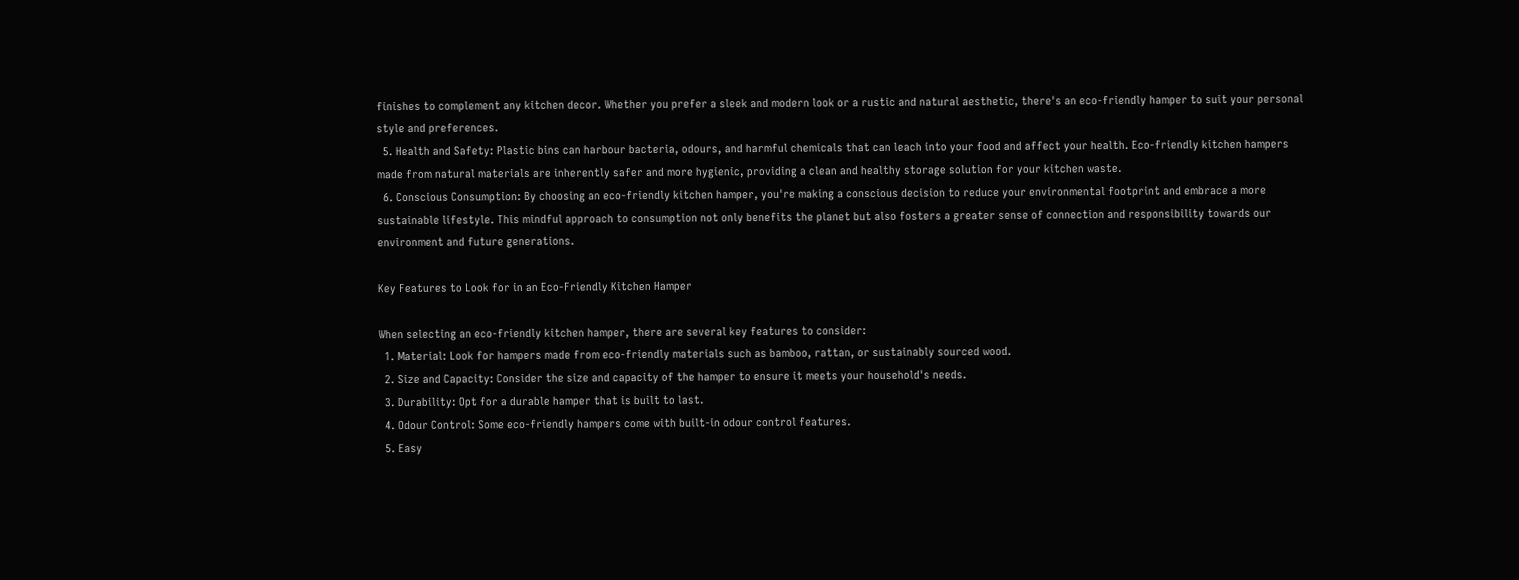finishes to complement any kitchen decor. Whether you prefer a sleek and modern look or a rustic and natural aesthetic, there's an eco-friendly hamper to suit your personal style and preferences.
  5. Health and Safety: Plastic bins can harbour bacteria, odours, and harmful chemicals that can leach into your food and affect your health. Eco-friendly kitchen hampers made from natural materials are inherently safer and more hygienic, providing a clean and healthy storage solution for your kitchen waste.
  6. Conscious Consumption: By choosing an eco-friendly kitchen hamper, you're making a conscious decision to reduce your environmental footprint and embrace a more sustainable lifestyle. This mindful approach to consumption not only benefits the planet but also fosters a greater sense of connection and responsibility towards our environment and future generations.

Key Features to Look for in an Eco-Friendly Kitchen Hamper

When selecting an eco-friendly kitchen hamper, there are several key features to consider:
  1. Material: Look for hampers made from eco-friendly materials such as bamboo, rattan, or sustainably sourced wood.
  2. Size and Capacity: Consider the size and capacity of the hamper to ensure it meets your household's needs.
  3. Durability: Opt for a durable hamper that is built to last.
  4. Odour Control: Some eco-friendly hampers come with built-in odour control features.
  5. Easy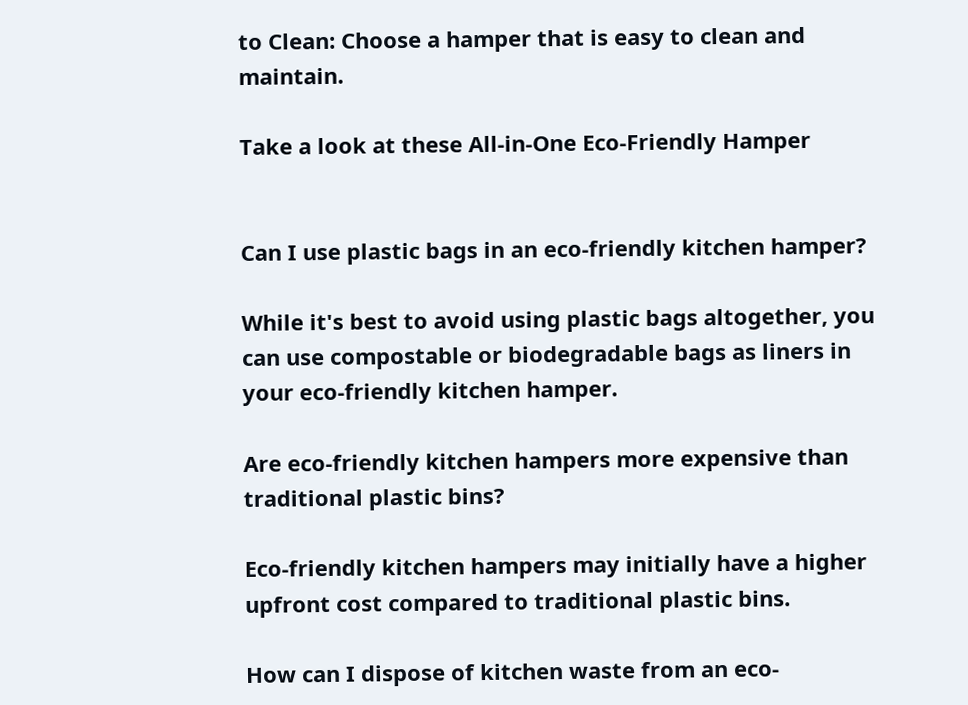to Clean: Choose a hamper that is easy to clean and maintain.

Take a look at these All-in-One Eco-Friendly Hamper


Can I use plastic bags in an eco-friendly kitchen hamper?

While it's best to avoid using plastic bags altogether, you can use compostable or biodegradable bags as liners in your eco-friendly kitchen hamper.

Are eco-friendly kitchen hampers more expensive than traditional plastic bins?

Eco-friendly kitchen hampers may initially have a higher upfront cost compared to traditional plastic bins.

How can I dispose of kitchen waste from an eco-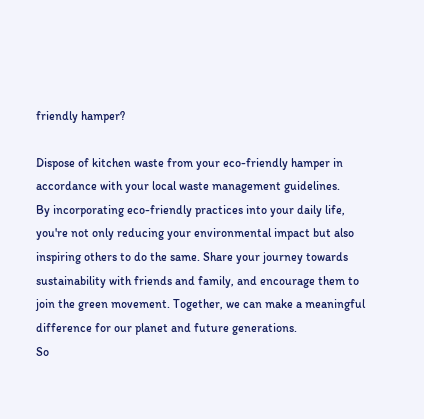friendly hamper?

Dispose of kitchen waste from your eco-friendly hamper in accordance with your local waste management guidelines.
By incorporating eco-friendly practices into your daily life, you're not only reducing your environmental impact but also inspiring others to do the same. Share your journey towards sustainability with friends and family, and encourage them to join the green movement. Together, we can make a meaningful difference for our planet and future generations.
So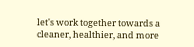let's work together towards a cleaner, healthier, and more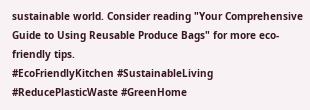sustainable world. Consider reading "Your Comprehensive Guide to Using Reusable Produce Bags" for more eco-friendly tips.
#EcoFriendlyKitchen #SustainableLiving #ReducePlasticWaste #GreenHome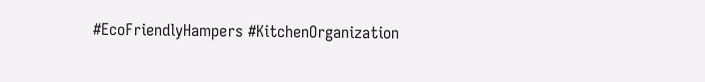#EcoFriendlyHampers #KitchenOrganization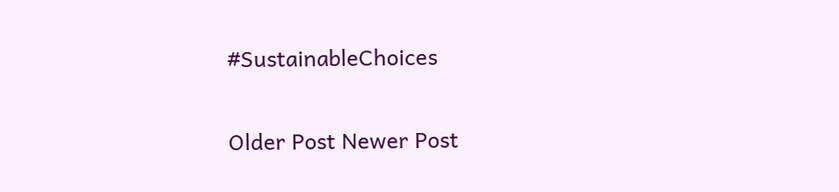#SustainableChoices

Older Post Newer Post